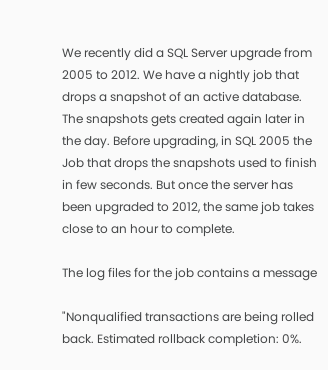We recently did a SQL Server upgrade from 2005 to 2012. We have a nightly job that drops a snapshot of an active database. The snapshots gets created again later in the day. Before upgrading, in SQL 2005 the Job that drops the snapshots used to finish in few seconds. But once the server has been upgraded to 2012, the same job takes close to an hour to complete.

The log files for the job contains a message

"Nonqualified transactions are being rolled back. Estimated rollback completion: 0%.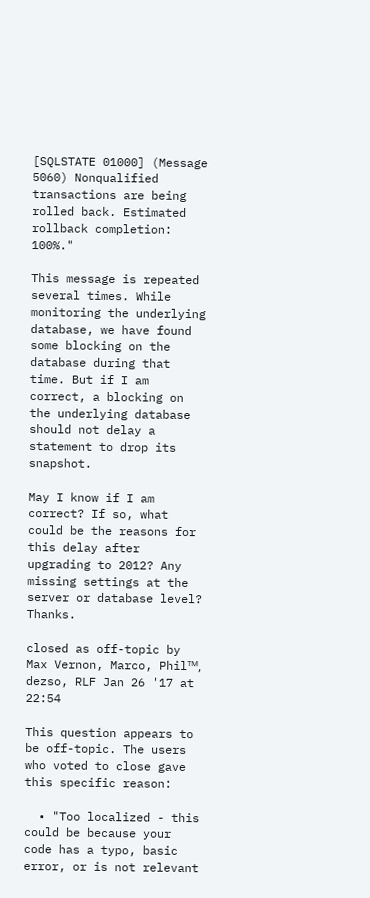[SQLSTATE 01000] (Message 5060) Nonqualified transactions are being rolled back. Estimated rollback completion: 100%."

This message is repeated several times. While monitoring the underlying database, we have found some blocking on the database during that time. But if I am correct, a blocking on the underlying database should not delay a statement to drop its snapshot.

May I know if I am correct? If so, what could be the reasons for this delay after upgrading to 2012? Any missing settings at the server or database level? Thanks.

closed as off-topic by Max Vernon, Marco, Philᵀᴹ, dezso, RLF Jan 26 '17 at 22:54

This question appears to be off-topic. The users who voted to close gave this specific reason:

  • "Too localized - this could be because your code has a typo, basic error, or is not relevant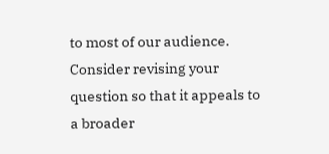to most of our audience. Consider revising your question so that it appeals to a broader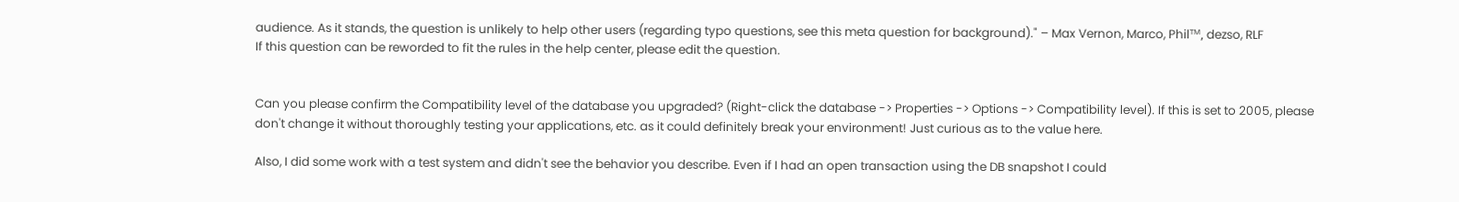audience. As it stands, the question is unlikely to help other users (regarding typo questions, see this meta question for background)." – Max Vernon, Marco, Philᵀᴹ, dezso, RLF
If this question can be reworded to fit the rules in the help center, please edit the question.


Can you please confirm the Compatibility level of the database you upgraded? (Right-click the database -> Properties -> Options -> Compatibility level). If this is set to 2005, please don't change it without thoroughly testing your applications, etc. as it could definitely break your environment! Just curious as to the value here.

Also, I did some work with a test system and didn't see the behavior you describe. Even if I had an open transaction using the DB snapshot I could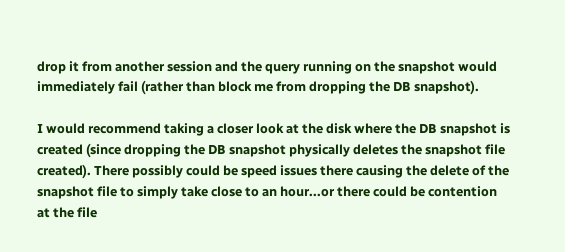drop it from another session and the query running on the snapshot would immediately fail (rather than block me from dropping the DB snapshot).

I would recommend taking a closer look at the disk where the DB snapshot is created (since dropping the DB snapshot physically deletes the snapshot file created). There possibly could be speed issues there causing the delete of the snapshot file to simply take close to an hour...or there could be contention at the file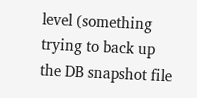level (something trying to back up the DB snapshot file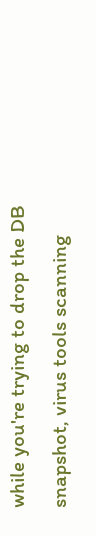while you're trying to drop the DB snapshot, virus tools scanning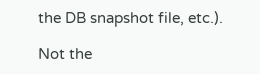the DB snapshot file, etc.).

Not the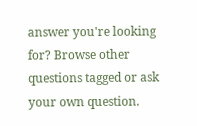answer you're looking for? Browse other questions tagged or ask your own question.